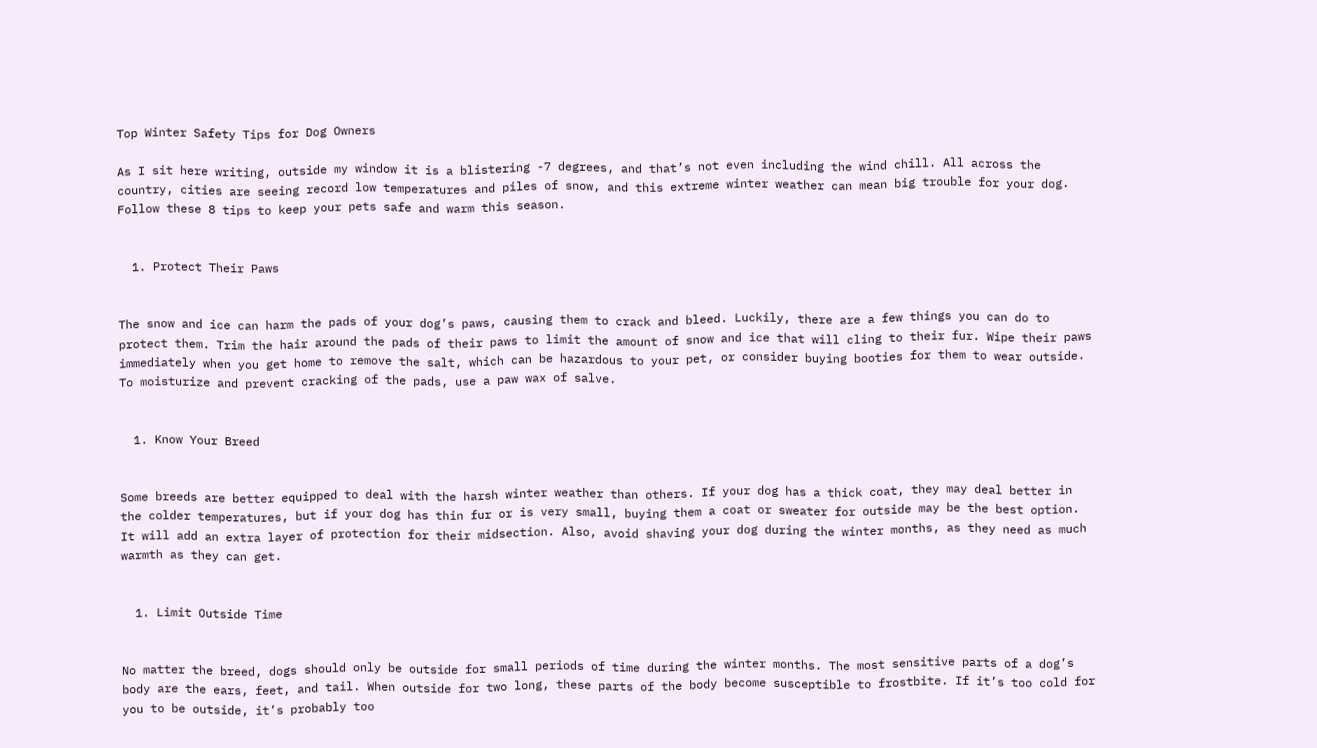Top Winter Safety Tips for Dog Owners

As I sit here writing, outside my window it is a blistering -7 degrees, and that’s not even including the wind chill. All across the country, cities are seeing record low temperatures and piles of snow, and this extreme winter weather can mean big trouble for your dog. Follow these 8 tips to keep your pets safe and warm this season.


  1. Protect Their Paws


The snow and ice can harm the pads of your dog’s paws, causing them to crack and bleed. Luckily, there are a few things you can do to protect them. Trim the hair around the pads of their paws to limit the amount of snow and ice that will cling to their fur. Wipe their paws immediately when you get home to remove the salt, which can be hazardous to your pet, or consider buying booties for them to wear outside. To moisturize and prevent cracking of the pads, use a paw wax of salve.


  1. Know Your Breed


Some breeds are better equipped to deal with the harsh winter weather than others. If your dog has a thick coat, they may deal better in the colder temperatures, but if your dog has thin fur or is very small, buying them a coat or sweater for outside may be the best option. It will add an extra layer of protection for their midsection. Also, avoid shaving your dog during the winter months, as they need as much warmth as they can get.


  1. Limit Outside Time


No matter the breed, dogs should only be outside for small periods of time during the winter months. The most sensitive parts of a dog’s body are the ears, feet, and tail. When outside for two long, these parts of the body become susceptible to frostbite. If it’s too cold for you to be outside, it’s probably too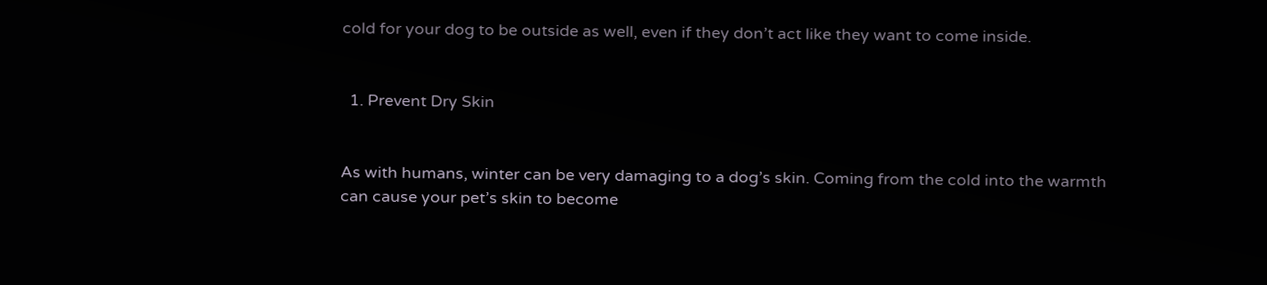cold for your dog to be outside as well, even if they don’t act like they want to come inside.


  1. Prevent Dry Skin


As with humans, winter can be very damaging to a dog’s skin. Coming from the cold into the warmth can cause your pet’s skin to become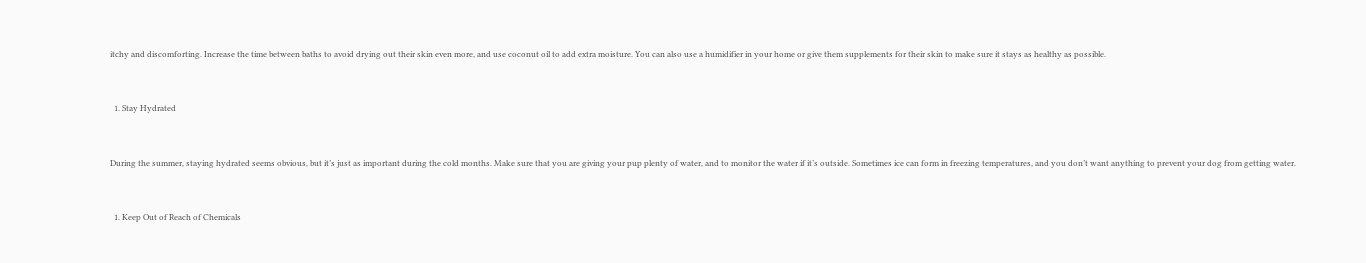itchy and discomforting. Increase the time between baths to avoid drying out their skin even more, and use coconut oil to add extra moisture. You can also use a humidifier in your home or give them supplements for their skin to make sure it stays as healthy as possible.


  1. Stay Hydrated


During the summer, staying hydrated seems obvious, but it’s just as important during the cold months. Make sure that you are giving your pup plenty of water, and to monitor the water if it’s outside. Sometimes ice can form in freezing temperatures, and you don’t want anything to prevent your dog from getting water.


  1. Keep Out of Reach of Chemicals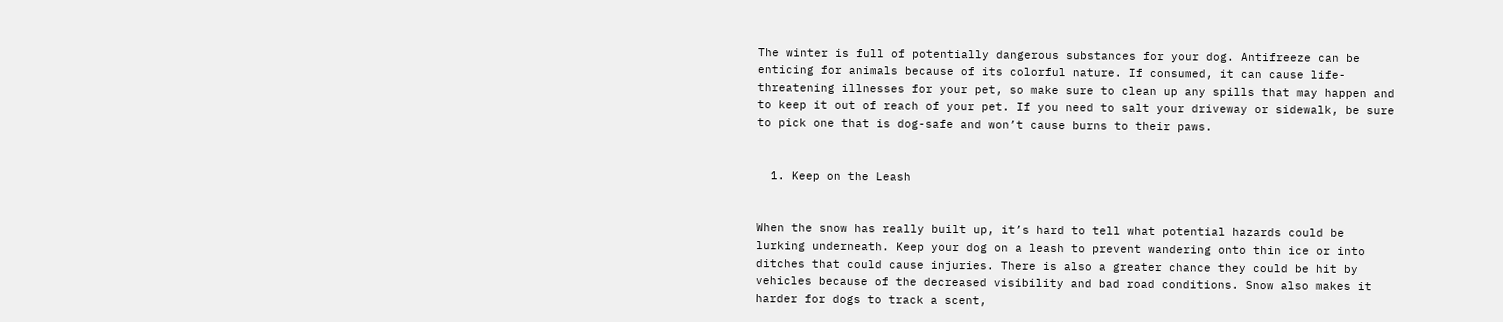The winter is full of potentially dangerous substances for your dog. Antifreeze can be enticing for animals because of its colorful nature. If consumed, it can cause life-threatening illnesses for your pet, so make sure to clean up any spills that may happen and to keep it out of reach of your pet. If you need to salt your driveway or sidewalk, be sure to pick one that is dog-safe and won’t cause burns to their paws.


  1. Keep on the Leash


When the snow has really built up, it’s hard to tell what potential hazards could be lurking underneath. Keep your dog on a leash to prevent wandering onto thin ice or into ditches that could cause injuries. There is also a greater chance they could be hit by vehicles because of the decreased visibility and bad road conditions. Snow also makes it harder for dogs to track a scent,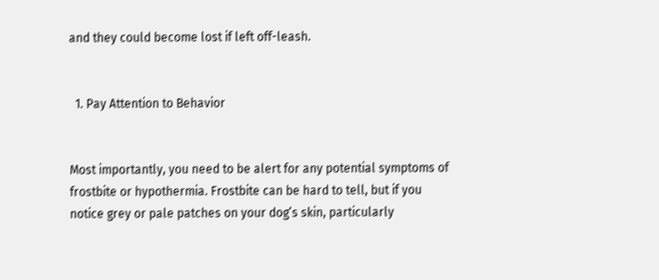and they could become lost if left off-leash.


  1. Pay Attention to Behavior


Most importantly, you need to be alert for any potential symptoms of frostbite or hypothermia. Frostbite can be hard to tell, but if you notice grey or pale patches on your dog’s skin, particularly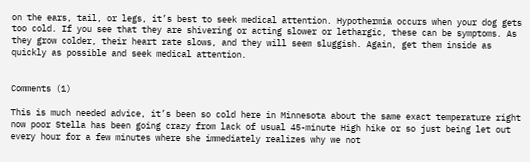on the ears, tail, or legs, it’s best to seek medical attention. Hypothermia occurs when your dog gets too cold. If you see that they are shivering or acting slower or lethargic, these can be symptoms. As they grow colder, their heart rate slows, and they will seem sluggish. Again, get them inside as quickly as possible and seek medical attention.


Comments (1)

This is much needed advice, it’s been so cold here in Minnesota about the same exact temperature right now poor Stella has been going crazy from lack of usual 45-minute High hike or so just being let out every hour for a few minutes where she immediately realizes why we not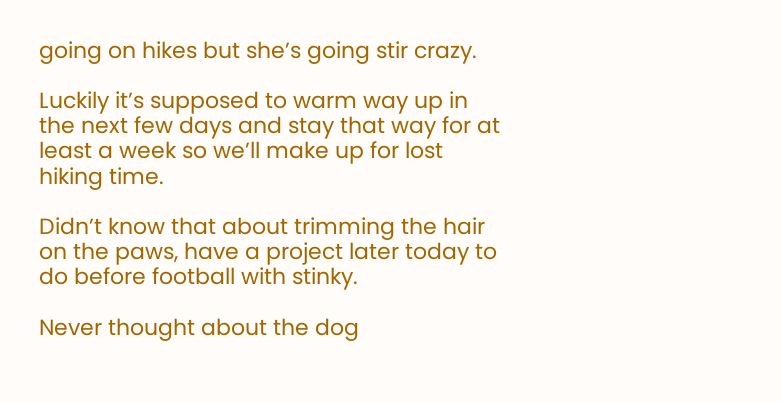going on hikes but she’s going stir crazy.

Luckily it’s supposed to warm way up in the next few days and stay that way for at least a week so we’ll make up for lost hiking time.

Didn’t know that about trimming the hair on the paws, have a project later today to do before football with stinky.

Never thought about the dog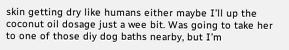skin getting dry like humans either maybe I’ll up the coconut oil dosage just a wee bit. Was going to take her to one of those diy dog baths nearby, but I’m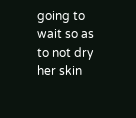going to wait so as to not dry her skin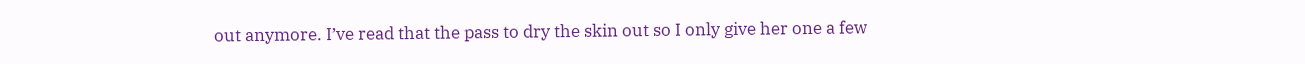out anymore. I’ve read that the pass to dry the skin out so I only give her one a few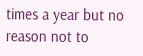times a year but no reason not to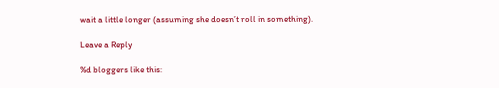wait a little longer (assuming she doesn’t roll in something).

Leave a Reply

%d bloggers like this: